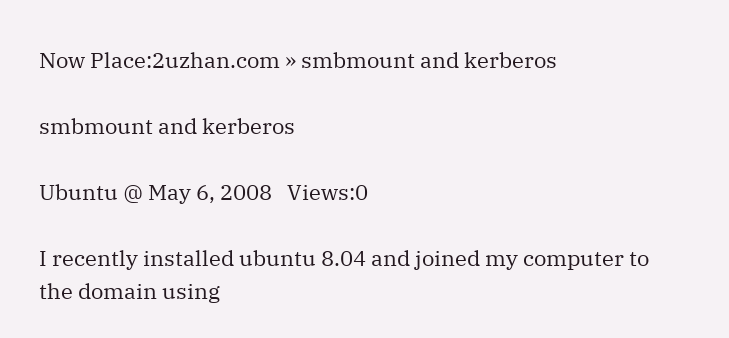Now Place:2uzhan.com » smbmount and kerberos

smbmount and kerberos

Ubuntu @ May 6, 2008   Views:0

I recently installed ubuntu 8.04 and joined my computer to the domain using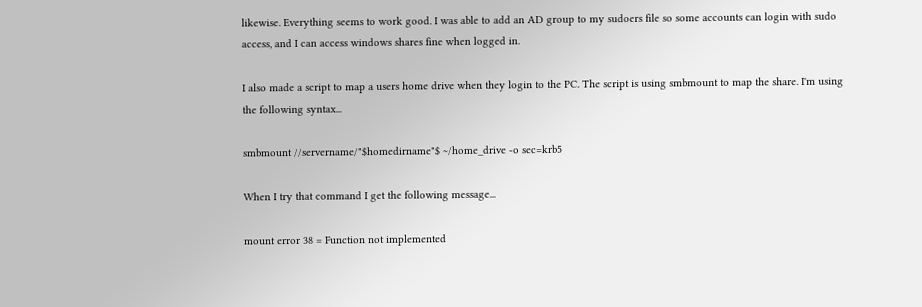likewise. Everything seems to work good. I was able to add an AD group to my sudoers file so some accounts can login with sudo access, and I can access windows shares fine when logged in.

I also made a script to map a users home drive when they login to the PC. The script is using smbmount to map the share. I'm using the following syntax...

smbmount //servername/"$homedirname"$ ~/home_drive -o sec=krb5

When I try that command I get the following message...

mount error 38 = Function not implemented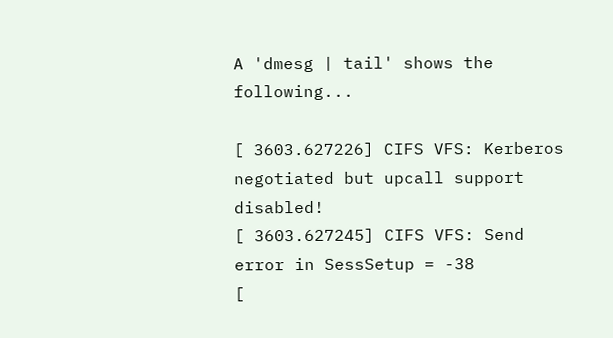A 'dmesg | tail' shows the following...

[ 3603.627226] CIFS VFS: Kerberos negotiated but upcall support disabled!
[ 3603.627245] CIFS VFS: Send error in SessSetup = -38
[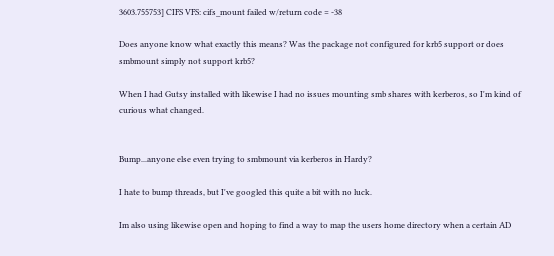3603.755753] CIFS VFS: cifs_mount failed w/return code = -38

Does anyone know what exactly this means? Was the package not configured for krb5 support or does smbmount simply not support krb5?

When I had Gutsy installed with likewise I had no issues mounting smb shares with kerberos, so I'm kind of curious what changed.


Bump...anyone else even trying to smbmount via kerberos in Hardy?

I hate to bump threads, but I've googled this quite a bit with no luck.

Im also using likewise open and hoping to find a way to map the users home directory when a certain AD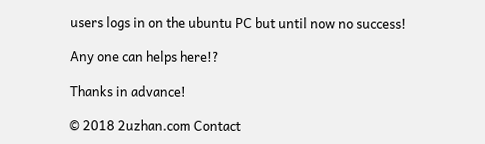users logs in on the ubuntu PC but until now no success!

Any one can helps here!?

Thanks in advance!

© 2018 2uzhan.com Contact